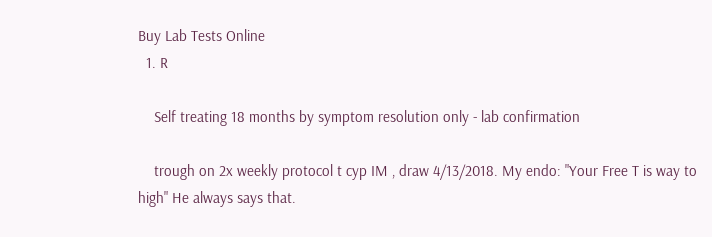Buy Lab Tests Online
  1. R

    Self treating 18 months by symptom resolution only - lab confirmation

    trough on 2x weekly protocol t cyp IM , draw 4/13/2018. My endo: "Your Free T is way to high" He always says that.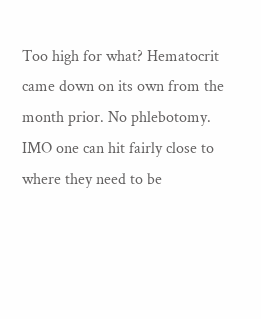Too high for what? Hematocrit came down on its own from the month prior. No phlebotomy. IMO one can hit fairly close to where they need to be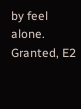by feel alone. Granted, E2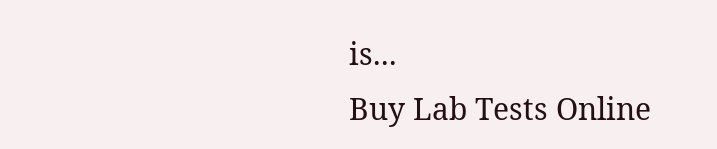is...
Buy Lab Tests Online